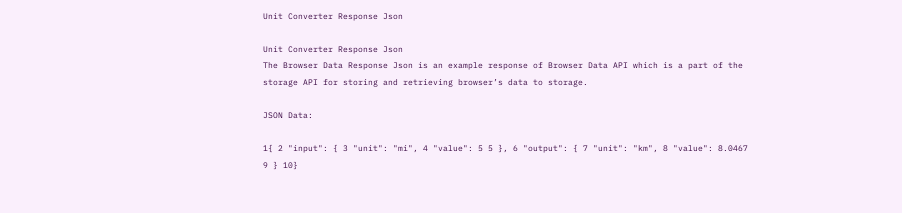Unit Converter Response Json

Unit Converter Response Json
The Browser Data Response Json is an example response of Browser Data API which is a part of the storage API for storing and retrieving browser’s data to storage.

JSON Data:

1{ 2 "input": { 3 "unit": "mi", 4 "value": 5 5 }, 6 "output": { 7 "unit": "km", 8 "value": 8.0467 9 } 10}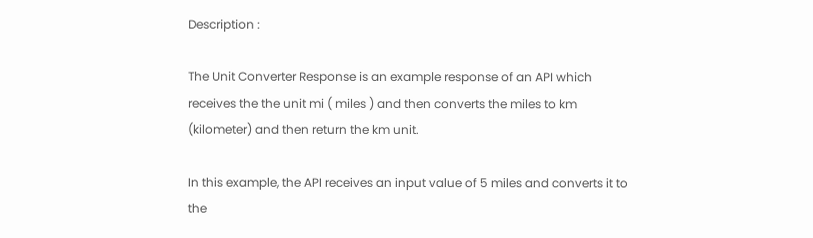Description :

The Unit Converter Response is an example response of an API which receives the the unit mi ( miles ) and then converts the miles to km (kilometer) and then return the km unit.

In this example, the API receives an input value of 5 miles and converts it to the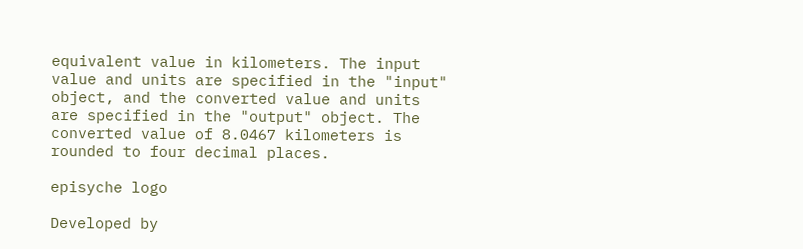equivalent value in kilometers. The input value and units are specified in the "input" object, and the converted value and units are specified in the "output" object. The converted value of 8.0467 kilometers is rounded to four decimal places.

episyche logo

Developed by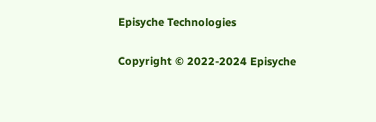Episyche Technologies

Copyright © 2022-2024 Episyche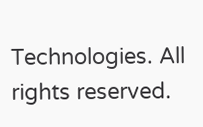Technologies. All rights reserved.